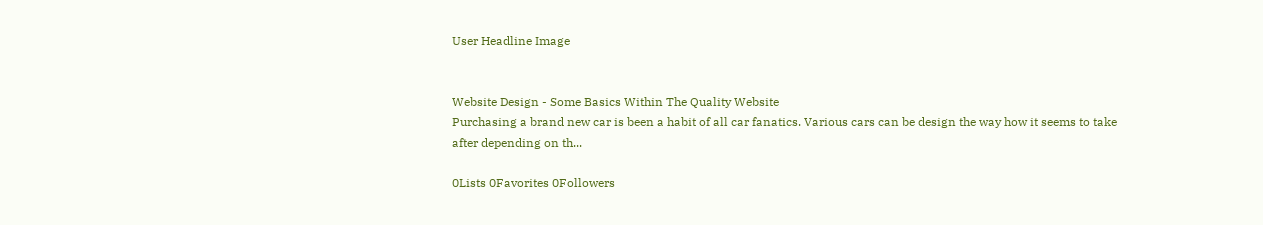User Headline Image


Website Design - Some Basics Within The Quality Website
Purchasing a brand new car is been a habit of all car fanatics. Various cars can be design the way how it seems to take after depending on th...

0Lists 0Favorites 0Followers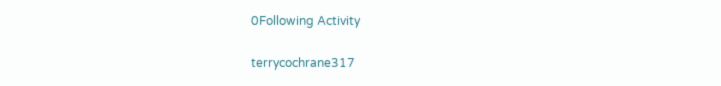0Following Activity

terrycochrane317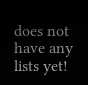does not have any lists yet!